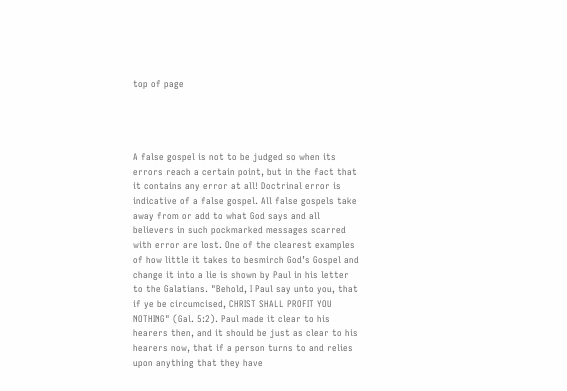top of page




A false gospel is not to be judged so when its errors reach a certain point, but in the fact that it contains any error at all! Doctrinal error is indicative of a false gospel. All false gospels take away from or add to what God says and all believers in such pockmarked messages scarred with error are lost. One of the clearest examples of how little it takes to besmirch God’s Gospel and change it into a lie is shown by Paul in his letter to the Galatians. "Behold, I Paul say unto you, that if ye be circumcised, CHRIST SHALL PROFIT YOU NOTHING" (Gal. 5:2). Paul made it clear to his hearers then, and it should be just as clear to his hearers now, that if a person turns to and relies upon anything that they have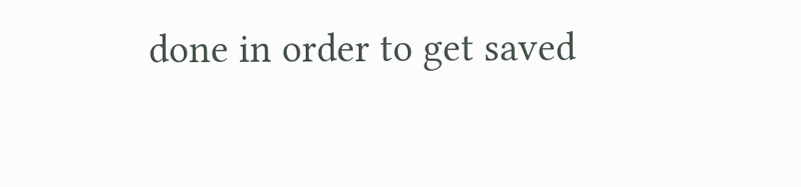done in order to get saved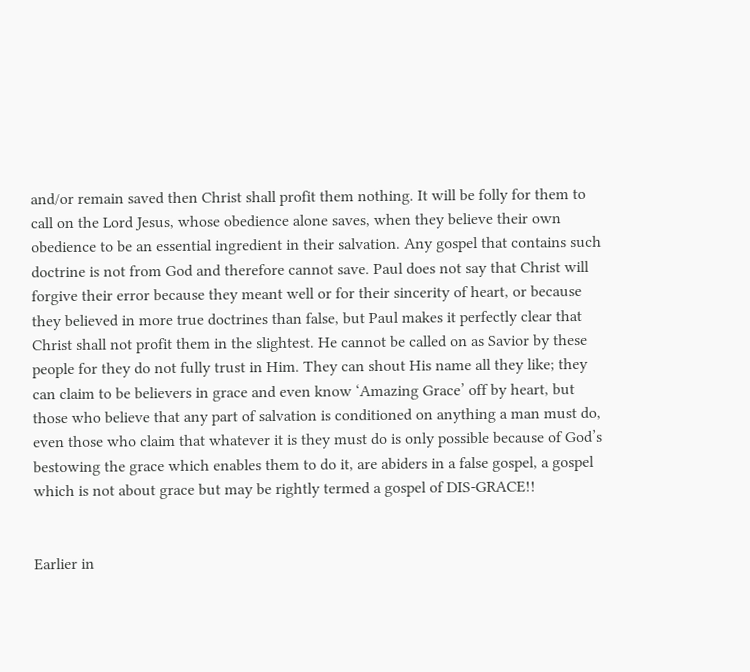and/or remain saved then Christ shall profit them nothing. It will be folly for them to call on the Lord Jesus, whose obedience alone saves, when they believe their own obedience to be an essential ingredient in their salvation. Any gospel that contains such doctrine is not from God and therefore cannot save. Paul does not say that Christ will forgive their error because they meant well or for their sincerity of heart, or because they believed in more true doctrines than false, but Paul makes it perfectly clear that Christ shall not profit them in the slightest. He cannot be called on as Savior by these people for they do not fully trust in Him. They can shout His name all they like; they can claim to be believers in grace and even know ‘Amazing Grace’ off by heart, but those who believe that any part of salvation is conditioned on anything a man must do, even those who claim that whatever it is they must do is only possible because of God’s bestowing the grace which enables them to do it, are abiders in a false gospel, a gospel which is not about grace but may be rightly termed a gospel of DIS-GRACE!!


Earlier in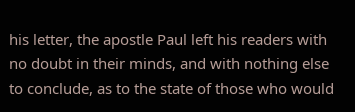his letter, the apostle Paul left his readers with no doubt in their minds, and with nothing else to conclude, as to the state of those who would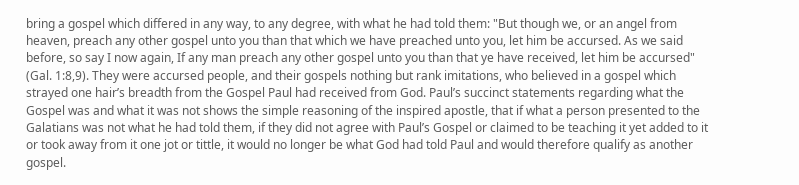bring a gospel which differed in any way, to any degree, with what he had told them: "But though we, or an angel from heaven, preach any other gospel unto you than that which we have preached unto you, let him be accursed. As we said before, so say I now again, If any man preach any other gospel unto you than that ye have received, let him be accursed" (Gal. 1:8,9). They were accursed people, and their gospels nothing but rank imitations, who believed in a gospel which strayed one hair’s breadth from the Gospel Paul had received from God. Paul’s succinct statements regarding what the Gospel was and what it was not shows the simple reasoning of the inspired apostle, that if what a person presented to the Galatians was not what he had told them, if they did not agree with Paul’s Gospel or claimed to be teaching it yet added to it or took away from it one jot or tittle, it would no longer be what God had told Paul and would therefore qualify as another gospel.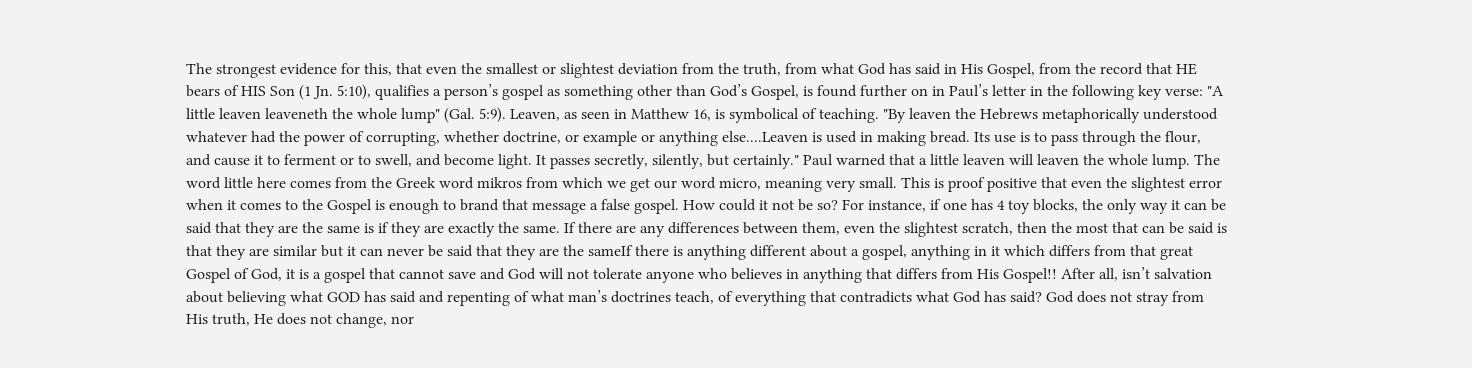The strongest evidence for this, that even the smallest or slightest deviation from the truth, from what God has said in His Gospel, from the record that HE bears of HIS Son (1 Jn. 5:10), qualifies a person’s gospel as something other than God’s Gospel, is found further on in Paul’s letter in the following key verse: "A little leaven leaveneth the whole lump" (Gal. 5:9). Leaven, as seen in Matthew 16, is symbolical of teaching. "By leaven the Hebrews metaphorically understood whatever had the power of corrupting, whether doctrine, or example or anything else....Leaven is used in making bread. Its use is to pass through the flour, and cause it to ferment or to swell, and become light. It passes secretly, silently, but certainly." Paul warned that a little leaven will leaven the whole lump. The word little here comes from the Greek word mikros from which we get our word micro, meaning very small. This is proof positive that even the slightest error when it comes to the Gospel is enough to brand that message a false gospel. How could it not be so? For instance, if one has 4 toy blocks, the only way it can be said that they are the same is if they are exactly the same. If there are any differences between them, even the slightest scratch, then the most that can be said is that they are similar but it can never be said that they are the sameIf there is anything different about a gospel, anything in it which differs from that great Gospel of God, it is a gospel that cannot save and God will not tolerate anyone who believes in anything that differs from His Gospel!! After all, isn’t salvation about believing what GOD has said and repenting of what man’s doctrines teach, of everything that contradicts what God has said? God does not stray from His truth, He does not change, nor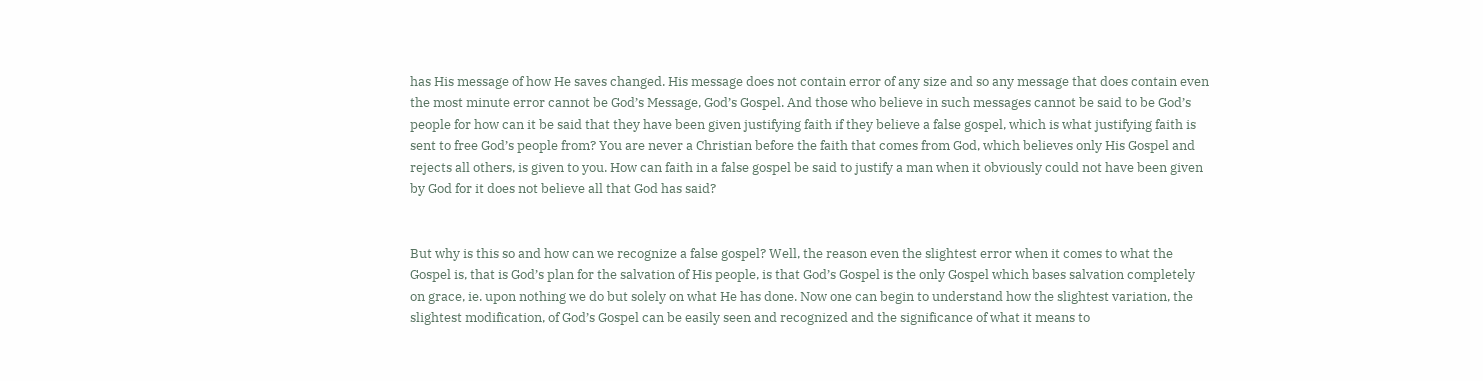has His message of how He saves changed. His message does not contain error of any size and so any message that does contain even the most minute error cannot be God’s Message, God’s Gospel. And those who believe in such messages cannot be said to be God’s people for how can it be said that they have been given justifying faith if they believe a false gospel, which is what justifying faith is sent to free God’s people from? You are never a Christian before the faith that comes from God, which believes only His Gospel and rejects all others, is given to you. How can faith in a false gospel be said to justify a man when it obviously could not have been given by God for it does not believe all that God has said?


But why is this so and how can we recognize a false gospel? Well, the reason even the slightest error when it comes to what the Gospel is, that is God’s plan for the salvation of His people, is that God’s Gospel is the only Gospel which bases salvation completely on grace, ie. upon nothing we do but solely on what He has done. Now one can begin to understand how the slightest variation, the slightest modification, of God’s Gospel can be easily seen and recognized and the significance of what it means to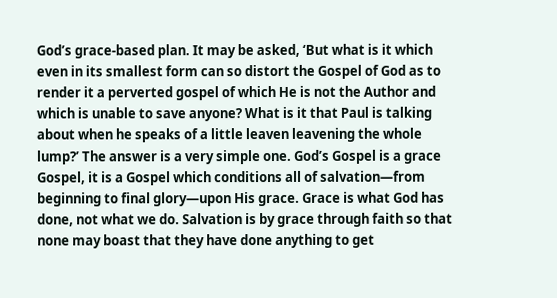God’s grace-based plan. It may be asked, ‘But what is it which even in its smallest form can so distort the Gospel of God as to render it a perverted gospel of which He is not the Author and which is unable to save anyone? What is it that Paul is talking about when he speaks of a little leaven leavening the whole lump?’ The answer is a very simple one. God’s Gospel is a grace Gospel, it is a Gospel which conditions all of salvation—from beginning to final glory—upon His grace. Grace is what God has done, not what we do. Salvation is by grace through faith so that none may boast that they have done anything to get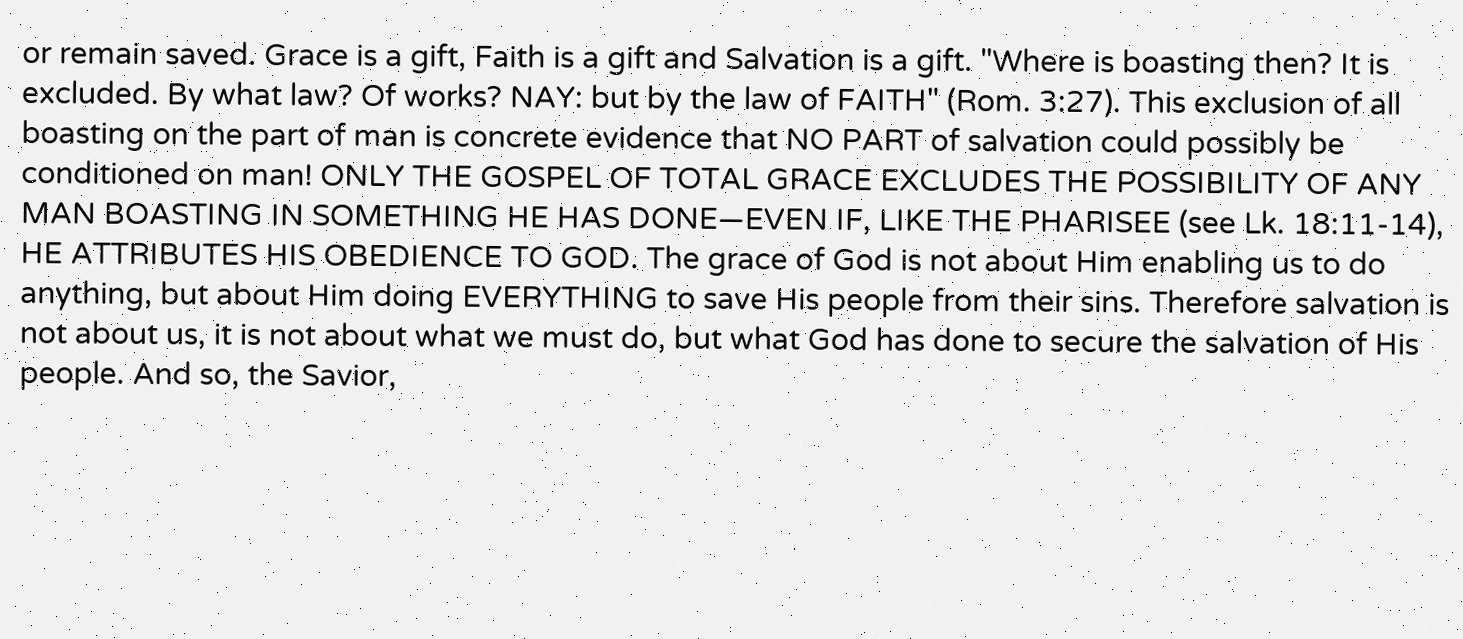or remain saved. Grace is a gift, Faith is a gift and Salvation is a gift. "Where is boasting then? It is excluded. By what law? Of works? NAY: but by the law of FAITH" (Rom. 3:27). This exclusion of all boasting on the part of man is concrete evidence that NO PART of salvation could possibly be conditioned on man! ONLY THE GOSPEL OF TOTAL GRACE EXCLUDES THE POSSIBILITY OF ANY MAN BOASTING IN SOMETHING HE HAS DONE—EVEN IF, LIKE THE PHARISEE (see Lk. 18:11-14), HE ATTRIBUTES HIS OBEDIENCE TO GOD. The grace of God is not about Him enabling us to do anything, but about Him doing EVERYTHING to save His people from their sins. Therefore salvation is not about us, it is not about what we must do, but what God has done to secure the salvation of His people. And so, the Savior,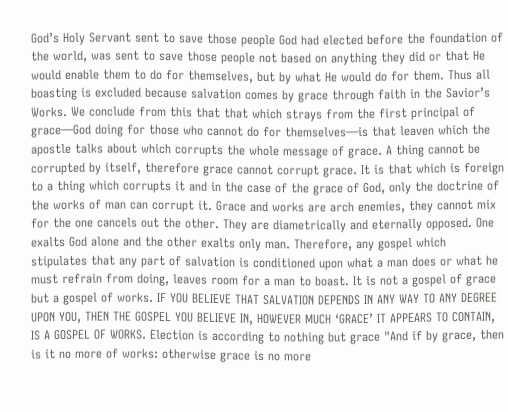God’s Holy Servant sent to save those people God had elected before the foundation of the world, was sent to save those people not based on anything they did or that He would enable them to do for themselves, but by what He would do for them. Thus all boasting is excluded because salvation comes by grace through faith in the Savior’s Works. We conclude from this that that which strays from the first principal of grace—God doing for those who cannot do for themselves—is that leaven which the apostle talks about which corrupts the whole message of grace. A thing cannot be corrupted by itself, therefore grace cannot corrupt grace. It is that which is foreign to a thing which corrupts it and in the case of the grace of God, only the doctrine of the works of man can corrupt it. Grace and works are arch enemies, they cannot mix for the one cancels out the other. They are diametrically and eternally opposed. One exalts God alone and the other exalts only man. Therefore, any gospel which stipulates that any part of salvation is conditioned upon what a man does or what he must refrain from doing, leaves room for a man to boast. It is not a gospel of grace but a gospel of works. IF YOU BELIEVE THAT SALVATION DEPENDS IN ANY WAY TO ANY DEGREE UPON YOU, THEN THE GOSPEL YOU BELIEVE IN, HOWEVER MUCH ‘GRACE’ IT APPEARS TO CONTAIN, IS A GOSPEL OF WORKS. Election is according to nothing but grace "And if by grace, then is it no more of works: otherwise grace is no more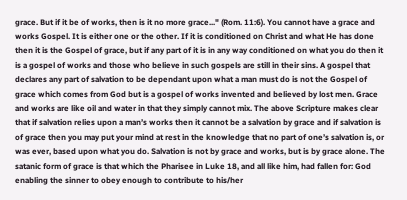grace. But if it be of works, then is it no more grace..." (Rom. 11:6). You cannot have a grace and works Gospel. It is either one or the other. If it is conditioned on Christ and what He has done then it is the Gospel of grace, but if any part of it is in any way conditioned on what you do then it is a gospel of works and those who believe in such gospels are still in their sins. A gospel that declares any part of salvation to be dependant upon what a man must do is not the Gospel of grace which comes from God but is a gospel of works invented and believed by lost men. Grace and works are like oil and water in that they simply cannot mix. The above Scripture makes clear that if salvation relies upon a man’s works then it cannot be a salvation by grace and if salvation is of grace then you may put your mind at rest in the knowledge that no part of one’s salvation is, or was ever, based upon what you do. Salvation is not by grace and works, but is by grace alone. The satanic form of grace is that which the Pharisee in Luke 18, and all like him, had fallen for: God enabling the sinner to obey enough to contribute to his/her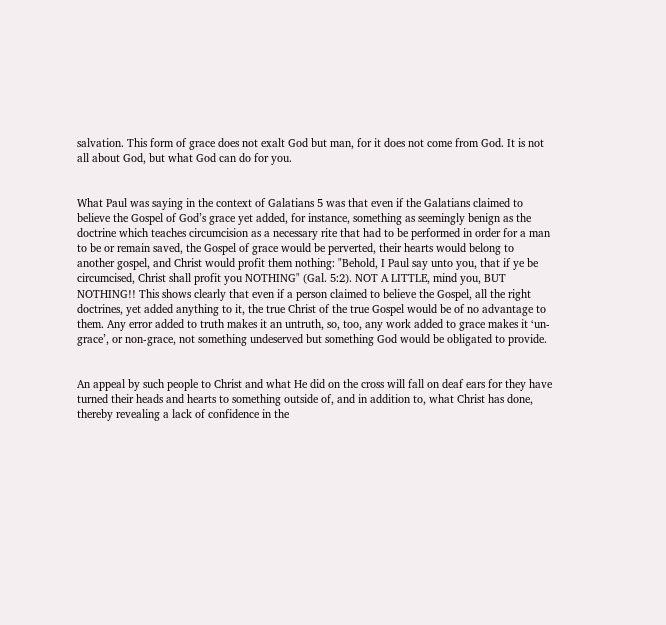salvation. This form of grace does not exalt God but man, for it does not come from God. It is not all about God, but what God can do for you.


What Paul was saying in the context of Galatians 5 was that even if the Galatians claimed to believe the Gospel of God’s grace yet added, for instance, something as seemingly benign as the doctrine which teaches circumcision as a necessary rite that had to be performed in order for a man to be or remain saved, the Gospel of grace would be perverted, their hearts would belong to another gospel, and Christ would profit them nothing: "Behold, I Paul say unto you, that if ye be circumcised, Christ shall profit you NOTHING" (Gal. 5:2). NOT A LITTLE, mind you, BUT NOTHING!! This shows clearly that even if a person claimed to believe the Gospel, all the right doctrines, yet added anything to it, the true Christ of the true Gospel would be of no advantage to them. Any error added to truth makes it an untruth, so, too, any work added to grace makes it ‘un-grace’, or non-grace, not something undeserved but something God would be obligated to provide.


An appeal by such people to Christ and what He did on the cross will fall on deaf ears for they have turned their heads and hearts to something outside of, and in addition to, what Christ has done, thereby revealing a lack of confidence in the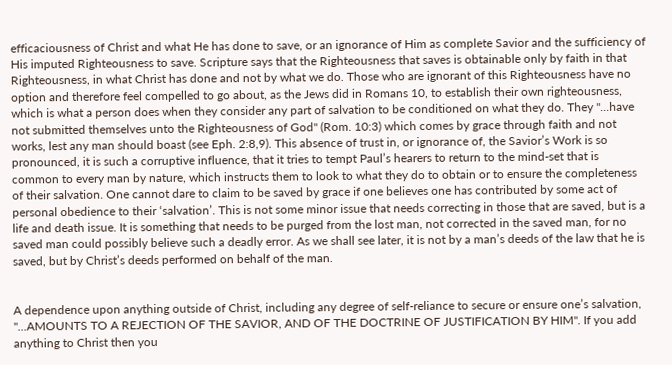efficaciousness of Christ and what He has done to save, or an ignorance of Him as complete Savior and the sufficiency of His imputed Righteousness to save. Scripture says that the Righteousness that saves is obtainable only by faith in that Righteousness, in what Christ has done and not by what we do. Those who are ignorant of this Righteousness have no option and therefore feel compelled to go about, as the Jews did in Romans 10, to establish their own righteousness, which is what a person does when they consider any part of salvation to be conditioned on what they do. They "...have not submitted themselves unto the Righteousness of God" (Rom. 10:3) which comes by grace through faith and not works, lest any man should boast (see Eph. 2:8,9). This absence of trust in, or ignorance of, the Savior’s Work is so pronounced, it is such a corruptive influence, that it tries to tempt Paul’s hearers to return to the mind-set that is common to every man by nature, which instructs them to look to what they do to obtain or to ensure the completeness of their salvation. One cannot dare to claim to be saved by grace if one believes one has contributed by some act of personal obedience to their ‘salvation’. This is not some minor issue that needs correcting in those that are saved, but is a life and death issue. It is something that needs to be purged from the lost man, not corrected in the saved man, for no saved man could possibly believe such a deadly error. As we shall see later, it is not by a man’s deeds of the law that he is saved, but by Christ’s deeds performed on behalf of the man.


A dependence upon anything outside of Christ, including any degree of self-reliance to secure or ensure one’s salvation, "...AMOUNTS TO A REJECTION OF THE SAVIOR, AND OF THE DOCTRINE OF JUSTIFICATION BY HIM". If you add anything to Christ then you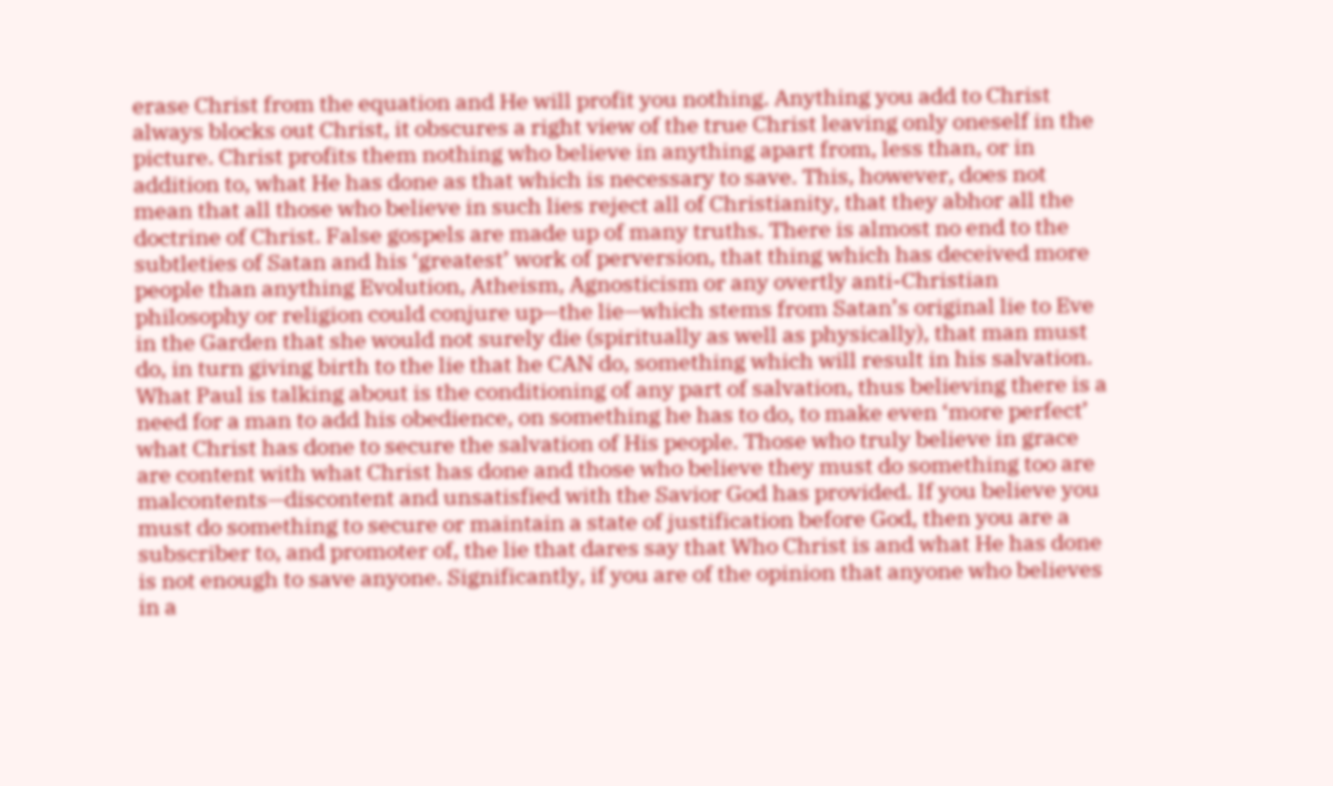erase Christ from the equation and He will profit you nothing. Anything you add to Christ always blocks out Christ, it obscures a right view of the true Christ leaving only oneself in the picture. Christ profits them nothing who believe in anything apart from, less than, or in addition to, what He has done as that which is necessary to save. This, however, does not mean that all those who believe in such lies reject all of Christianity, that they abhor all the doctrine of Christ. False gospels are made up of many truths. There is almost no end to the subtleties of Satan and his ‘greatest’ work of perversion, that thing which has deceived more people than anything Evolution, Atheism, Agnosticism or any overtly anti-Christian philosophy or religion could conjure up—the lie—which stems from Satan’s original lie to Eve in the Garden that she would not surely die (spiritually as well as physically), that man must do, in turn giving birth to the lie that he CAN do, something which will result in his salvation. What Paul is talking about is the conditioning of any part of salvation, thus believing there is a need for a man to add his obedience, on something he has to do, to make even ‘more perfect’ what Christ has done to secure the salvation of His people. Those who truly believe in grace are content with what Christ has done and those who believe they must do something too are malcontents—discontent and unsatisfied with the Savior God has provided. If you believe you must do something to secure or maintain a state of justification before God, then you are a subscriber to, and promoter of, the lie that dares say that Who Christ is and what He has done is not enough to save anyone. Significantly, if you are of the opinion that anyone who believes in a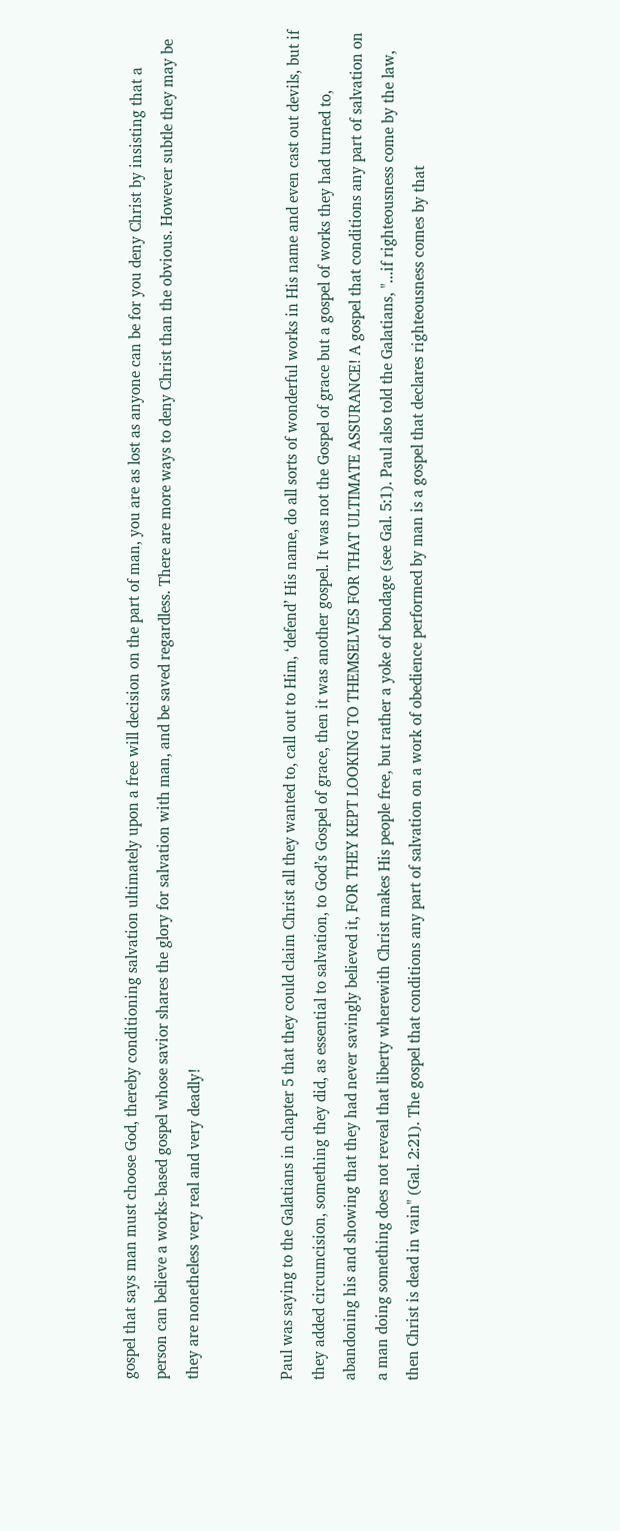gospel that says man must choose God, thereby conditioning salvation ultimately upon a free will decision on the part of man, you are as lost as anyone can be for you deny Christ by insisting that a person can believe a works-based gospel whose savior shares the glory for salvation with man, and be saved regardless. There are more ways to deny Christ than the obvious. However subtle they may be they are nonetheless very real and very deadly!


Paul was saying to the Galatians in chapter 5 that they could claim Christ all they wanted to, call out to Him, ‘defend’ His name, do all sorts of wonderful works in His name and even cast out devils, but if they added circumcision, something they did, as essential to salvation, to God’s Gospel of grace, then it was another gospel. It was not the Gospel of grace but a gospel of works they had turned to, abandoning his and showing that they had never savingly believed it, FOR THEY KEPT LOOKING TO THEMSELVES FOR THAT ULTIMATE ASSURANCE! A gospel that conditions any part of salvation on a man doing something does not reveal that liberty wherewith Christ makes His people free, but rather a yoke of bondage (see Gal. 5:1). Paul also told the Galatians, "...if righteousness come by the law, then Christ is dead in vain" (Gal. 2:21). The gospel that conditions any part of salvation on a work of obedience performed by man is a gospel that declares righteousness comes by that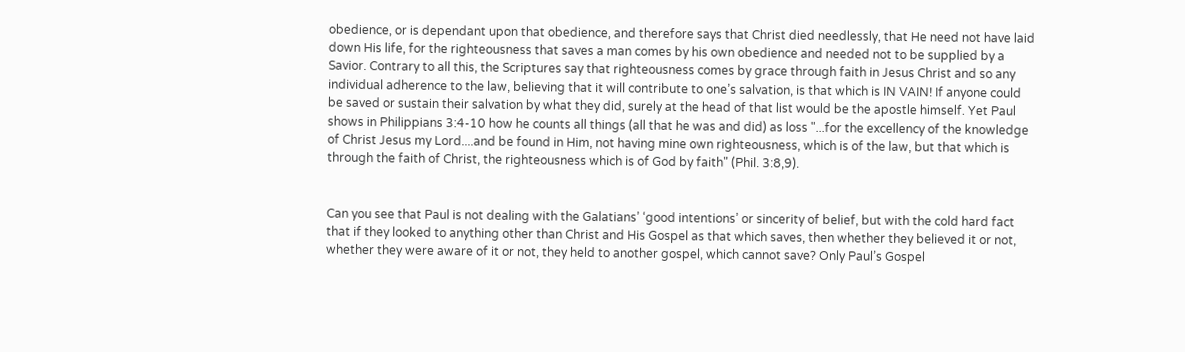obedience, or is dependant upon that obedience, and therefore says that Christ died needlessly, that He need not have laid down His life, for the righteousness that saves a man comes by his own obedience and needed not to be supplied by a Savior. Contrary to all this, the Scriptures say that righteousness comes by grace through faith in Jesus Christ and so any individual adherence to the law, believing that it will contribute to one’s salvation, is that which is IN VAIN! If anyone could be saved or sustain their salvation by what they did, surely at the head of that list would be the apostle himself. Yet Paul shows in Philippians 3:4-10 how he counts all things (all that he was and did) as loss "...for the excellency of the knowledge of Christ Jesus my Lord....and be found in Him, not having mine own righteousness, which is of the law, but that which is through the faith of Christ, the righteousness which is of God by faith" (Phil. 3:8,9).


Can you see that Paul is not dealing with the Galatians’ ‘good intentions’ or sincerity of belief, but with the cold hard fact that if they looked to anything other than Christ and His Gospel as that which saves, then whether they believed it or not, whether they were aware of it or not, they held to another gospel, which cannot save? Only Paul’s Gospel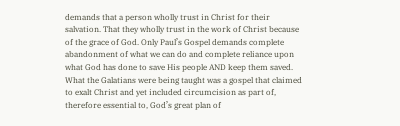demands that a person wholly trust in Christ for their salvation. That they wholly trust in the work of Christ because of the grace of God. Only Paul’s Gospel demands complete abandonment of what we can do and complete reliance upon what God has done to save His people AND keep them saved. What the Galatians were being taught was a gospel that claimed to exalt Christ and yet included circumcision as part of, therefore essential to, God’s great plan of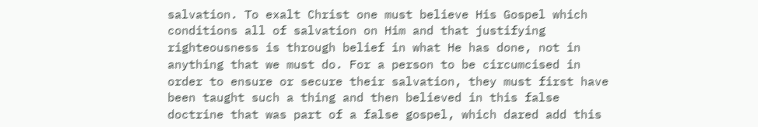salvation. To exalt Christ one must believe His Gospel which conditions all of salvation on Him and that justifying righteousness is through belief in what He has done, not in anything that we must do. For a person to be circumcised in order to ensure or secure their salvation, they must first have been taught such a thing and then believed in this false doctrine that was part of a false gospel, which dared add this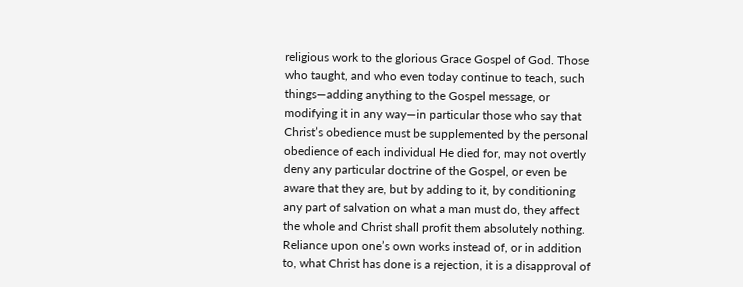religious work to the glorious Grace Gospel of God. Those who taught, and who even today continue to teach, such things—adding anything to the Gospel message, or modifying it in any way—in particular those who say that Christ’s obedience must be supplemented by the personal obedience of each individual He died for, may not overtly deny any particular doctrine of the Gospel, or even be aware that they are, but by adding to it, by conditioning any part of salvation on what a man must do, they affect the whole and Christ shall profit them absolutely nothing. Reliance upon one’s own works instead of, or in addition to, what Christ has done is a rejection, it is a disapproval of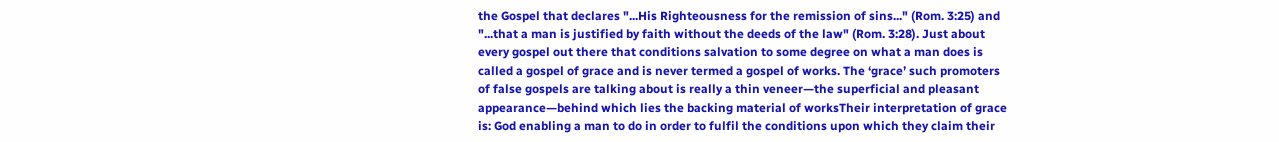the Gospel that declares "...His Righteousness for the remission of sins..." (Rom. 3:25) and "...that a man is justified by faith without the deeds of the law" (Rom. 3:28). Just about every gospel out there that conditions salvation to some degree on what a man does is called a gospel of grace and is never termed a gospel of works. The ‘grace’ such promoters of false gospels are talking about is really a thin veneer—the superficial and pleasant appearance—behind which lies the backing material of worksTheir interpretation of grace is: God enabling a man to do in order to fulfil the conditions upon which they claim their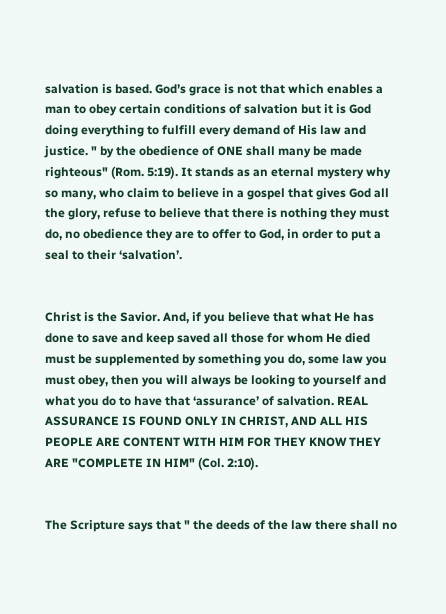salvation is based. God’s grace is not that which enables a man to obey certain conditions of salvation but it is God doing everything to fulfill every demand of His law and justice. " by the obedience of ONE shall many be made righteous" (Rom. 5:19). It stands as an eternal mystery why so many, who claim to believe in a gospel that gives God all the glory, refuse to believe that there is nothing they must do, no obedience they are to offer to God, in order to put a seal to their ‘salvation’.


Christ is the Savior. And, if you believe that what He has done to save and keep saved all those for whom He died must be supplemented by something you do, some law you must obey, then you will always be looking to yourself and what you do to have that ‘assurance’ of salvation. REAL ASSURANCE IS FOUND ONLY IN CHRIST, AND ALL HIS PEOPLE ARE CONTENT WITH HIM FOR THEY KNOW THEY ARE "COMPLETE IN HIM" (Col. 2:10).


The Scripture says that " the deeds of the law there shall no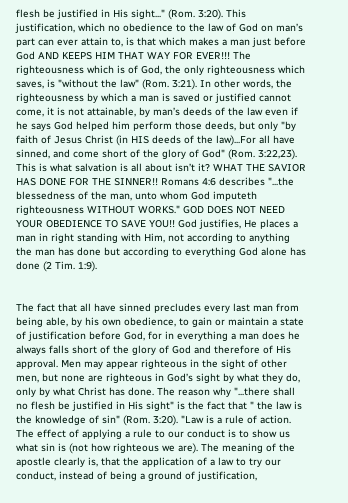flesh be justified in His sight..." (Rom. 3:20). This justification, which no obedience to the law of God on man’s part can ever attain to, is that which makes a man just before God AND KEEPS HIM THAT WAY FOR EVER!!! The righteousness which is of God, the only righteousness which saves, is "without the law" (Rom. 3:21). In other words, the righteousness by which a man is saved or justified cannot come, it is not attainable, by man’s deeds of the law even if he says God helped him perform those deeds, but only "by faith of Jesus Christ (in HIS deeds of the law)...For all have sinned, and come short of the glory of God" (Rom. 3:22,23). This is what salvation is all about isn’t it? WHAT THE SAVIOR HAS DONE FOR THE SINNER!! Romans 4:6 describes "...the blessedness of the man, unto whom God imputeth righteousness WITHOUT WORKS." GOD DOES NOT NEED YOUR OBEDIENCE TO SAVE YOU!! God justifies, He places a man in right standing with Him, not according to anything the man has done but according to everything God alone has done (2 Tim. 1:9).


The fact that all have sinned precludes every last man from being able, by his own obedience, to gain or maintain a state of justification before God, for in everything a man does he always falls short of the glory of God and therefore of His approval. Men may appear righteous in the sight of other men, but none are righteous in God’s sight by what they do, only by what Christ has done. The reason why "...there shall no flesh be justified in His sight" is the fact that " the law is the knowledge of sin" (Rom. 3:20). "Law is a rule of action. The effect of applying a rule to our conduct is to show us what sin is (not how righteous we are). The meaning of the apostle clearly is, that the application of a law to try our conduct, instead of being a ground of justification,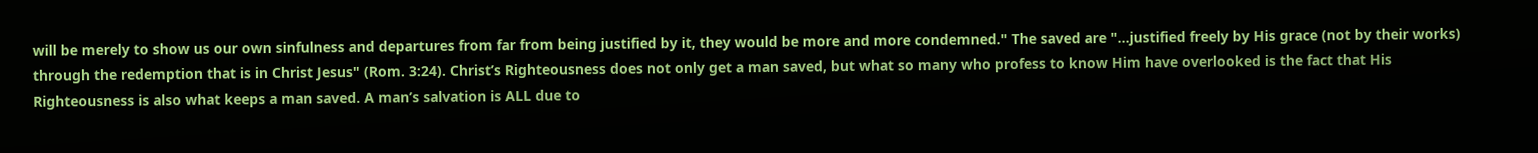will be merely to show us our own sinfulness and departures from far from being justified by it, they would be more and more condemned." The saved are "...justified freely by His grace (not by their works) through the redemption that is in Christ Jesus" (Rom. 3:24). Christ’s Righteousness does not only get a man saved, but what so many who profess to know Him have overlooked is the fact that His Righteousness is also what keeps a man saved. A man’s salvation is ALL due to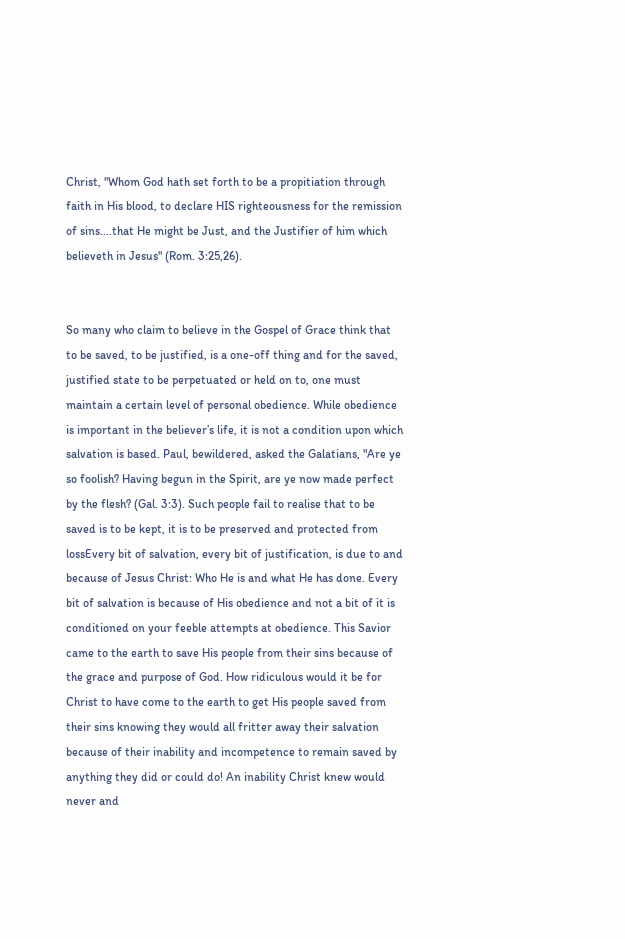Christ, "Whom God hath set forth to be a propitiation through faith in His blood, to declare HIS righteousness for the remission of sins....that He might be Just, and the Justifier of him which believeth in Jesus" (Rom. 3:25,26).


So many who claim to believe in the Gospel of Grace think that to be saved, to be justified, is a one-off thing and for the saved, justified state to be perpetuated or held on to, one must maintain a certain level of personal obedience. While obedience is important in the believer’s life, it is not a condition upon which salvation is based. Paul, bewildered, asked the Galatians, "Are ye so foolish? Having begun in the Spirit, are ye now made perfect by the flesh? (Gal. 3:3). Such people fail to realise that to be saved is to be kept, it is to be preserved and protected from lossEvery bit of salvation, every bit of justification, is due to and because of Jesus Christ: Who He is and what He has done. Every bit of salvation is because of His obedience and not a bit of it is conditioned on your feeble attempts at obedience. This Savior came to the earth to save His people from their sins because of the grace and purpose of God. How ridiculous would it be for Christ to have come to the earth to get His people saved from their sins knowing they would all fritter away their salvation because of their inability and incompetence to remain saved by anything they did or could do! An inability Christ knew would never and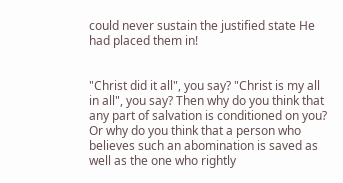could never sustain the justified state He had placed them in!


"Christ did it all", you say? "Christ is my all in all", you say? Then why do you think that any part of salvation is conditioned on you? Or why do you think that a person who believes such an abomination is saved as well as the one who rightly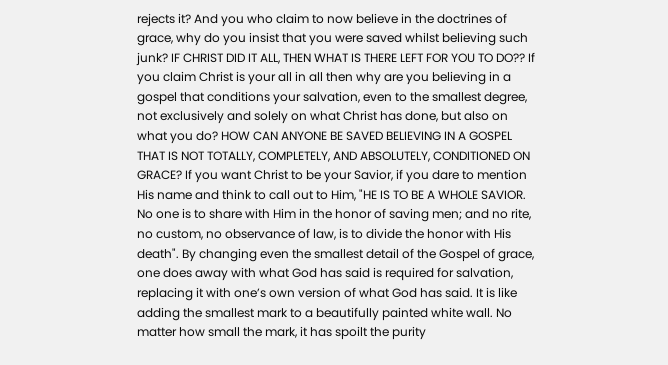rejects it? And you who claim to now believe in the doctrines of grace, why do you insist that you were saved whilst believing such junk? IF CHRIST DID IT ALL, THEN WHAT IS THERE LEFT FOR YOU TO DO?? If you claim Christ is your all in all then why are you believing in a gospel that conditions your salvation, even to the smallest degree, not exclusively and solely on what Christ has done, but also on what you do? HOW CAN ANYONE BE SAVED BELIEVING IN A GOSPEL THAT IS NOT TOTALLY, COMPLETELY, AND ABSOLUTELY, CONDITIONED ON GRACE? If you want Christ to be your Savior, if you dare to mention His name and think to call out to Him, "HE IS TO BE A WHOLE SAVIOR. No one is to share with Him in the honor of saving men; and no rite, no custom, no observance of law, is to divide the honor with His death". By changing even the smallest detail of the Gospel of grace, one does away with what God has said is required for salvation, replacing it with one’s own version of what God has said. It is like adding the smallest mark to a beautifully painted white wall. No matter how small the mark, it has spoilt the purity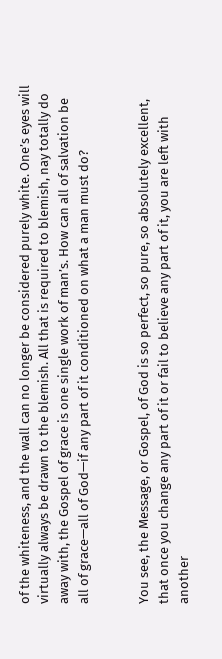of the whiteness, and the wall can no longer be considered purely white. One’s eyes will virtually always be drawn to the blemish. All that is required to blemish, nay totally do away with, the Gospel of grace is one single work of man’s. How can all of salvation be all of grace—all of God—if any part of it conditioned on what a man must do?


You see, the Message, or Gospel, of God is so perfect, so pure, so absolutely excellent, that once you change any part of it or fail to believe any part of it, you are left with another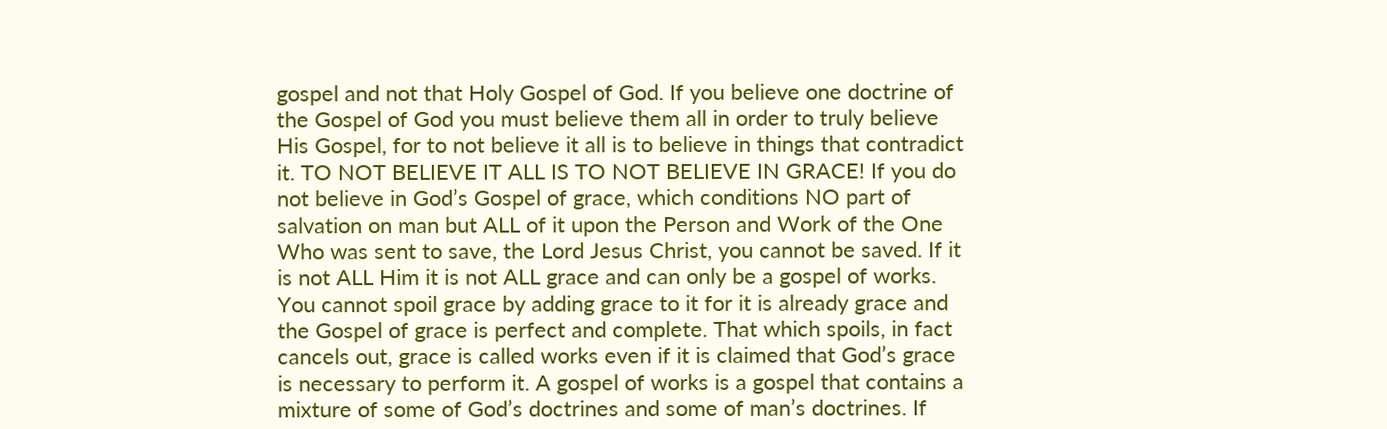gospel and not that Holy Gospel of God. If you believe one doctrine of the Gospel of God you must believe them all in order to truly believe His Gospel, for to not believe it all is to believe in things that contradict it. TO NOT BELIEVE IT ALL IS TO NOT BELIEVE IN GRACE! If you do not believe in God’s Gospel of grace, which conditions NO part of salvation on man but ALL of it upon the Person and Work of the One Who was sent to save, the Lord Jesus Christ, you cannot be saved. If it is not ALL Him it is not ALL grace and can only be a gospel of works. You cannot spoil grace by adding grace to it for it is already grace and the Gospel of grace is perfect and complete. That which spoils, in fact cancels out, grace is called works even if it is claimed that God’s grace is necessary to perform it. A gospel of works is a gospel that contains a mixture of some of God’s doctrines and some of man’s doctrines. If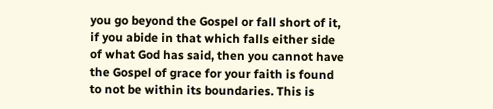you go beyond the Gospel or fall short of it, if you abide in that which falls either side of what God has said, then you cannot have the Gospel of grace for your faith is found to not be within its boundaries. This is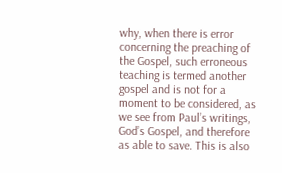why, when there is error concerning the preaching of the Gospel, such erroneous teaching is termed another gospel and is not for a moment to be considered, as we see from Paul’s writings, God’s Gospel, and therefore as able to save. This is also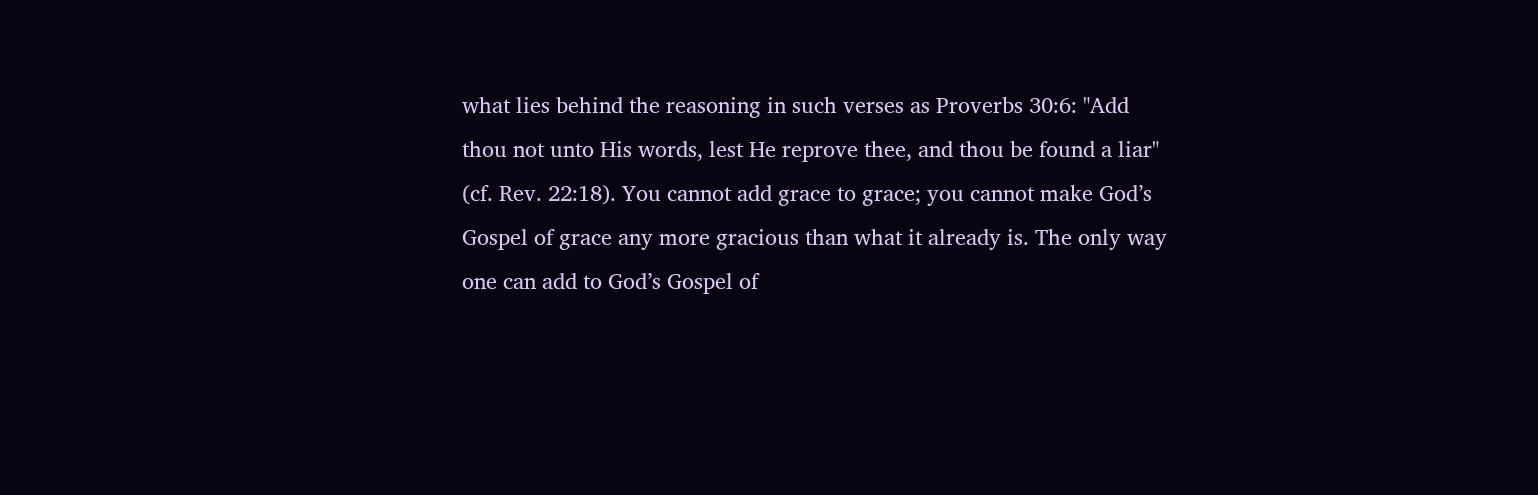what lies behind the reasoning in such verses as Proverbs 30:6: "Add thou not unto His words, lest He reprove thee, and thou be found a liar" (cf. Rev. 22:18). You cannot add grace to grace; you cannot make God’s Gospel of grace any more gracious than what it already is. The only way one can add to God’s Gospel of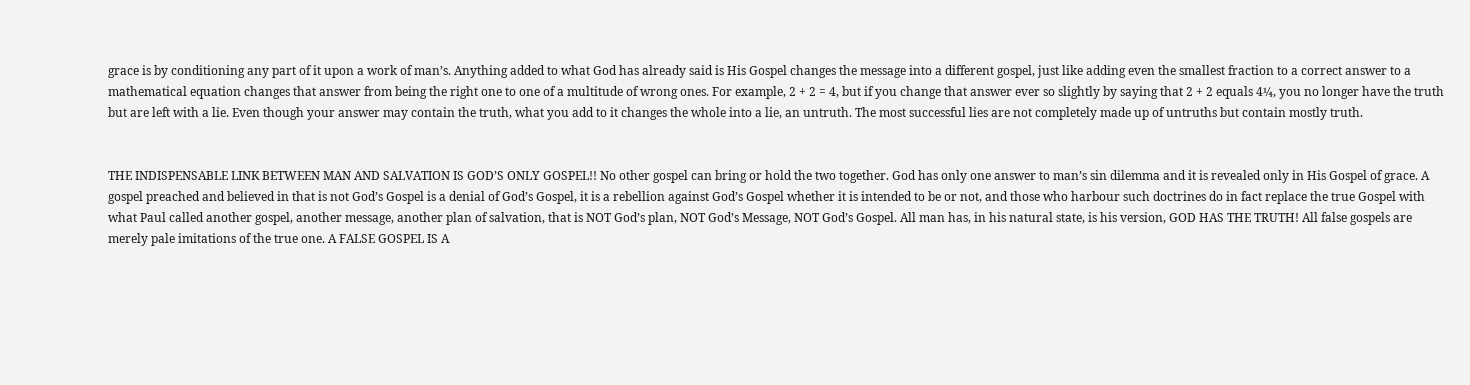grace is by conditioning any part of it upon a work of man’s. Anything added to what God has already said is His Gospel changes the message into a different gospel, just like adding even the smallest fraction to a correct answer to a mathematical equation changes that answer from being the right one to one of a multitude of wrong ones. For example, 2 + 2 = 4, but if you change that answer ever so slightly by saying that 2 + 2 equals 4¼, you no longer have the truth but are left with a lie. Even though your answer may contain the truth, what you add to it changes the whole into a lie, an untruth. The most successful lies are not completely made up of untruths but contain mostly truth.


THE INDISPENSABLE LINK BETWEEN MAN AND SALVATION IS GOD’S ONLY GOSPEL!! No other gospel can bring or hold the two together. God has only one answer to man’s sin dilemma and it is revealed only in His Gospel of grace. A gospel preached and believed in that is not God’s Gospel is a denial of God’s Gospel, it is a rebellion against God’s Gospel whether it is intended to be or not, and those who harbour such doctrines do in fact replace the true Gospel with what Paul called another gospel, another message, another plan of salvation, that is NOT God’s plan, NOT God’s Message, NOT God’s Gospel. All man has, in his natural state, is his version, GOD HAS THE TRUTH! All false gospels are merely pale imitations of the true one. A FALSE GOSPEL IS A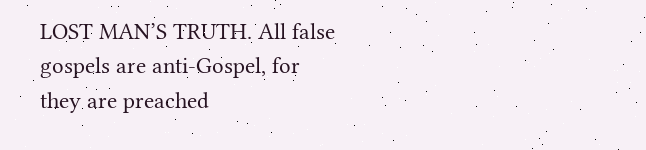LOST MAN’S TRUTH. All false gospels are anti-Gospel, for they are preached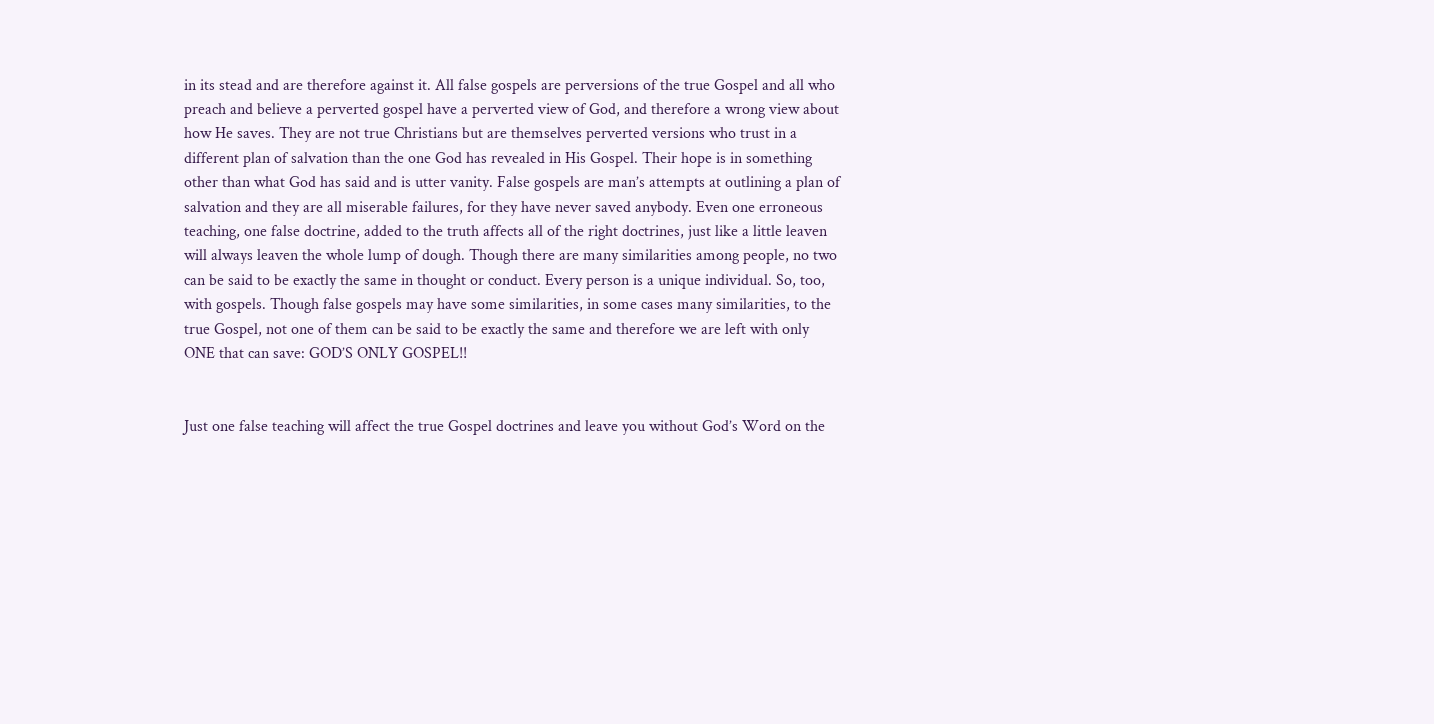in its stead and are therefore against it. All false gospels are perversions of the true Gospel and all who preach and believe a perverted gospel have a perverted view of God, and therefore a wrong view about how He saves. They are not true Christians but are themselves perverted versions who trust in a different plan of salvation than the one God has revealed in His Gospel. Their hope is in something other than what God has said and is utter vanity. False gospels are man’s attempts at outlining a plan of salvation and they are all miserable failures, for they have never saved anybody. Even one erroneous teaching, one false doctrine, added to the truth affects all of the right doctrines, just like a little leaven will always leaven the whole lump of dough. Though there are many similarities among people, no two can be said to be exactly the same in thought or conduct. Every person is a unique individual. So, too, with gospels. Though false gospels may have some similarities, in some cases many similarities, to the true Gospel, not one of them can be said to be exactly the same and therefore we are left with only ONE that can save: GOD’S ONLY GOSPEL!!


Just one false teaching will affect the true Gospel doctrines and leave you without God’s Word on the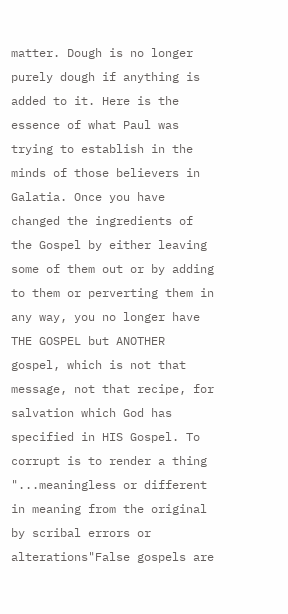matter. Dough is no longer purely dough if anything is added to it. Here is the essence of what Paul was trying to establish in the minds of those believers in Galatia. Once you have changed the ingredients of the Gospel by either leaving some of them out or by adding to them or perverting them in any way, you no longer have THE GOSPEL but ANOTHER gospel, which is not that message, not that recipe, for salvation which God has specified in HIS Gospel. To corrupt is to render a thing "...meaningless or different in meaning from the original by scribal errors or alterations"False gospels are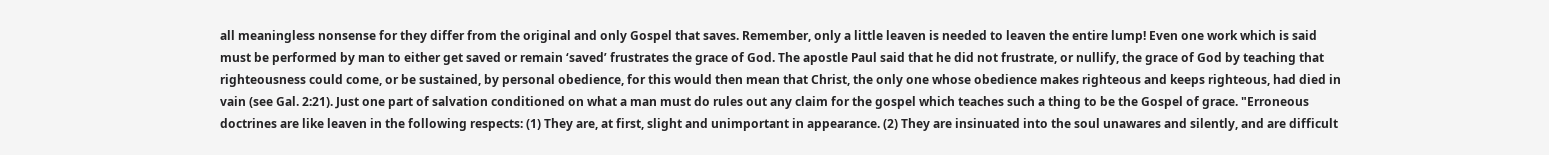all meaningless nonsense for they differ from the original and only Gospel that saves. Remember, only a little leaven is needed to leaven the entire lump! Even one work which is said must be performed by man to either get saved or remain ‘saved’ frustrates the grace of God. The apostle Paul said that he did not frustrate, or nullify, the grace of God by teaching that righteousness could come, or be sustained, by personal obedience, for this would then mean that Christ, the only one whose obedience makes righteous and keeps righteous, had died in vain (see Gal. 2:21). Just one part of salvation conditioned on what a man must do rules out any claim for the gospel which teaches such a thing to be the Gospel of grace. "Erroneous doctrines are like leaven in the following respects: (1) They are, at first, slight and unimportant in appearance. (2) They are insinuated into the soul unawares and silently, and are difficult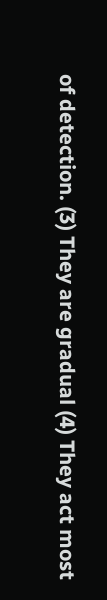of detection. (3) They are gradual (4) They act most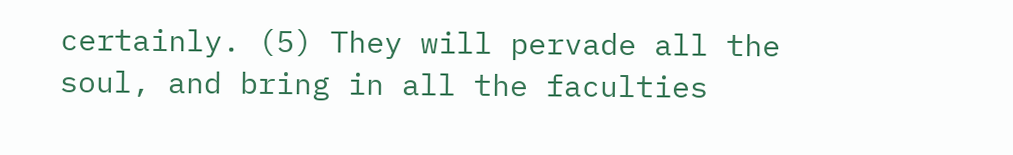certainly. (5) They will pervade all the soul, and bring in all the faculties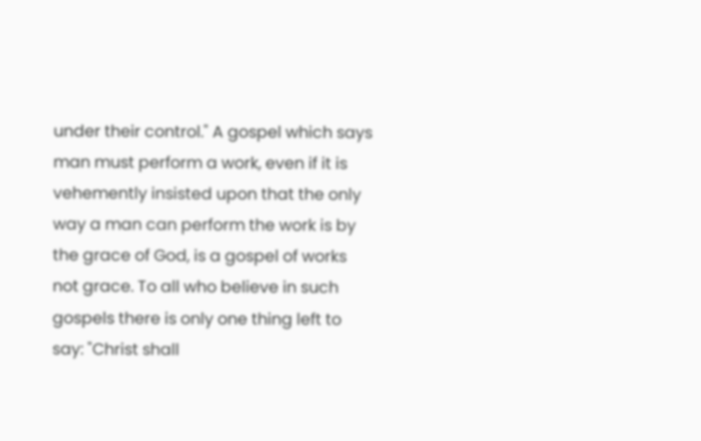under their control." A gospel which says man must perform a work, even if it is vehemently insisted upon that the only way a man can perform the work is by the grace of God, is a gospel of works not grace. To all who believe in such gospels there is only one thing left to say: "Christ shall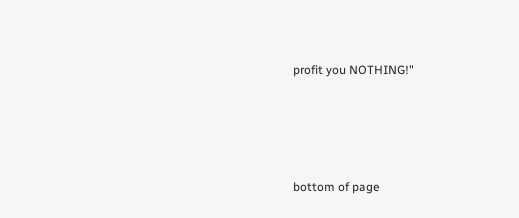profit you NOTHING!"




bottom of page